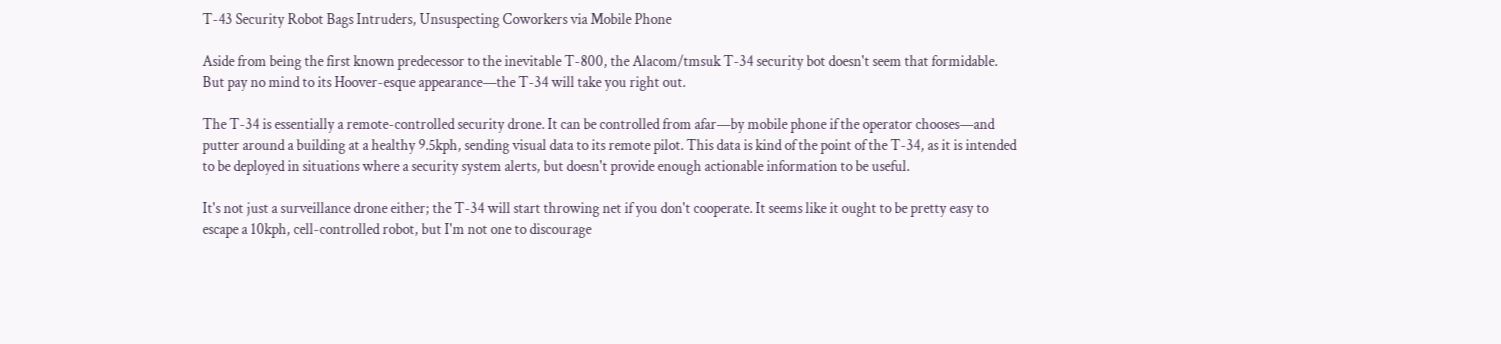T-43 Security Robot Bags Intruders, Unsuspecting Coworkers via Mobile Phone

Aside from being the first known predecessor to the inevitable T-800, the Alacom/tmsuk T-34 security bot doesn't seem that formidable. But pay no mind to its Hoover-esque appearance—the T-34 will take you right out.

The T-34 is essentially a remote-controlled security drone. It can be controlled from afar—by mobile phone if the operator chooses—and putter around a building at a healthy 9.5kph, sending visual data to its remote pilot. This data is kind of the point of the T-34, as it is intended to be deployed in situations where a security system alerts, but doesn't provide enough actionable information to be useful.

It's not just a surveillance drone either; the T-34 will start throwing net if you don't cooperate. It seems like it ought to be pretty easy to escape a 10kph, cell-controlled robot, but I'm not one to discourage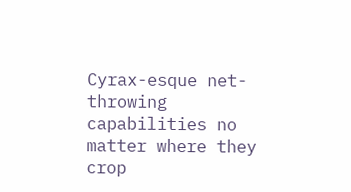Cyrax-esque net-throwing capabilities no matter where they crop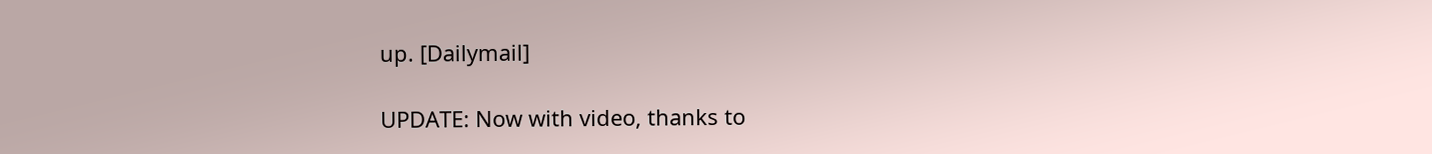up. [Dailymail]

UPDATE: Now with video, thanks to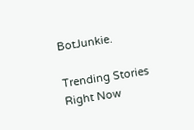BotJunkie.

Trending Stories Right Now